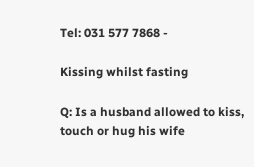Tel: 031 577 7868 -

Kissing whilst fasting

Q: Is a husband allowed to kiss, touch or hug his wife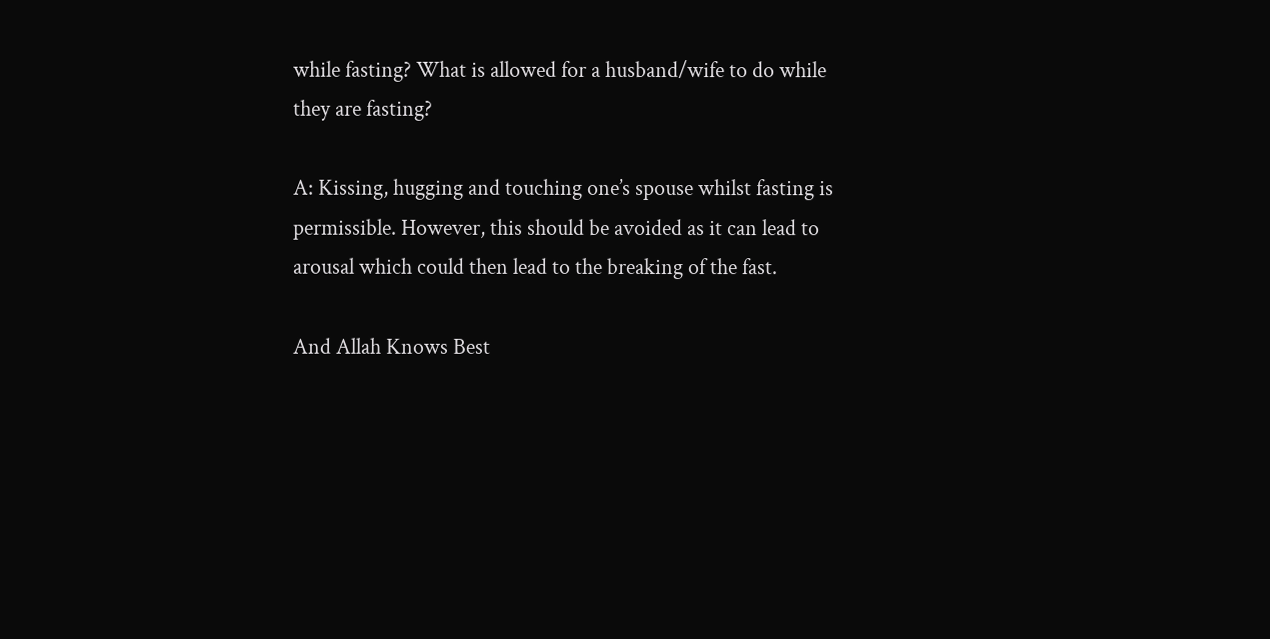while fasting? What is allowed for a husband/wife to do while they are fasting?

A: Kissing, hugging and touching one’s spouse whilst fasting is permissible. However, this should be avoided as it can lead to arousal which could then lead to the breaking of the fast.

And Allah Knows Best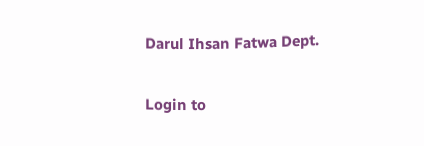Darul Ihsan Fatwa Dept.

Login to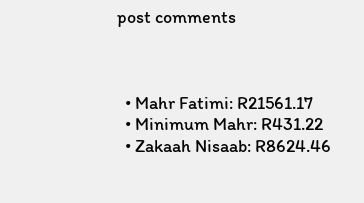post comments



  • Mahr Fatimi: R21561.17
  • Minimum Mahr: R431.22
  • Zakaah Nisaab: R8624.46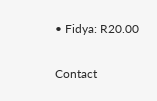• Fidya: R20.00

Contact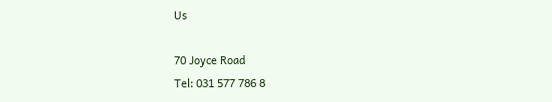Us

70 Joyce Road
Tel: 031 577 786 8